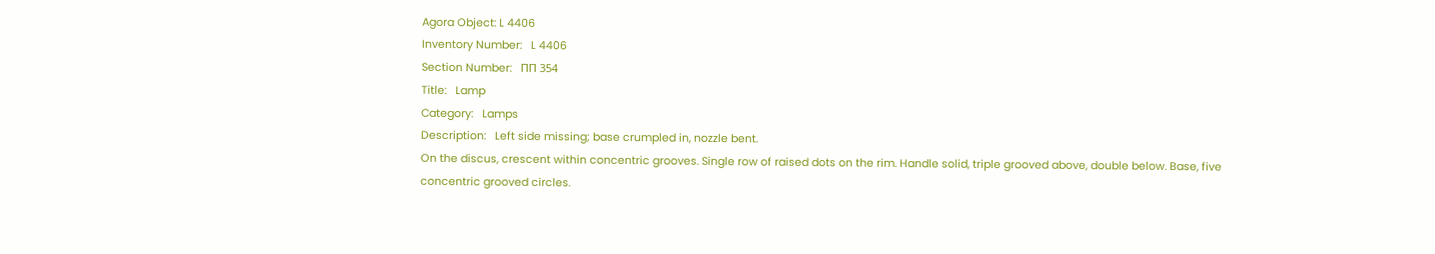Agora Object: L 4406
Inventory Number:   L 4406
Section Number:   ΠΠ 354
Title:   Lamp
Category:   Lamps
Description:   Left side missing; base crumpled in, nozzle bent.
On the discus, crescent within concentric grooves. Single row of raised dots on the rim. Handle solid, triple grooved above, double below. Base, five concentric grooved circles.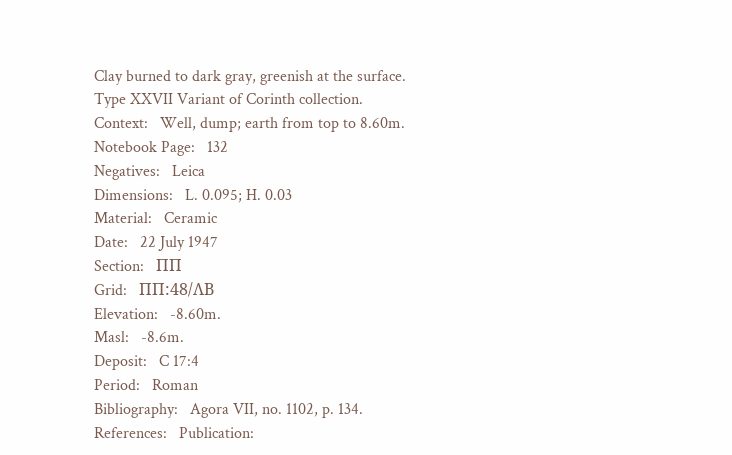Clay burned to dark gray, greenish at the surface.
Type XXVII Variant of Corinth collection.
Context:   Well, dump; earth from top to 8.60m.
Notebook Page:   132
Negatives:   Leica
Dimensions:   L. 0.095; H. 0.03
Material:   Ceramic
Date:   22 July 1947
Section:   ΠΠ
Grid:   ΠΠ:48/ΛΒ
Elevation:   -8.60m.
Masl:   -8.6m.
Deposit:   C 17:4
Period:   Roman
Bibliography:   Agora VII, no. 1102, p. 134.
References:   Publication: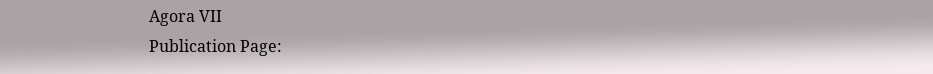Agora VII
Publication Page: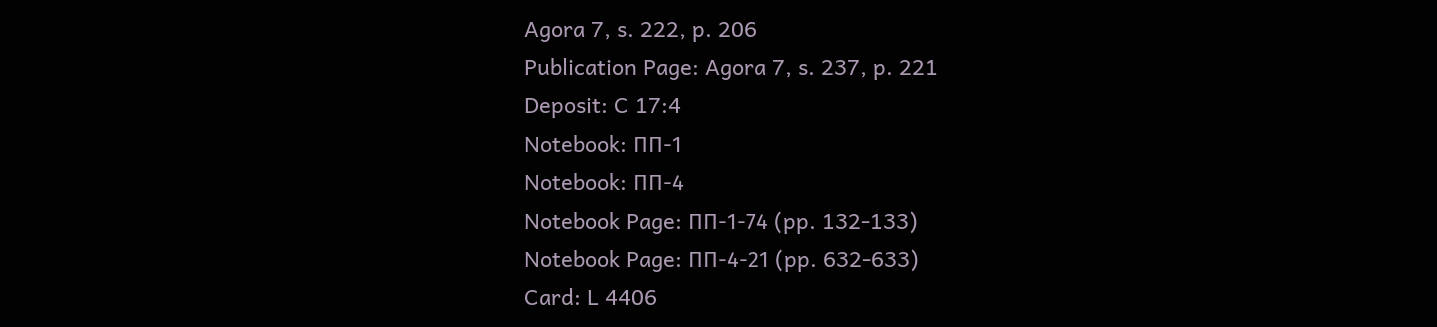Agora 7, s. 222, p. 206
Publication Page: Agora 7, s. 237, p. 221
Deposit: C 17:4
Notebook: ΠΠ-1
Notebook: ΠΠ-4
Notebook Page: ΠΠ-1-74 (pp. 132-133)
Notebook Page: ΠΠ-4-21 (pp. 632-633)
Card: L 4406